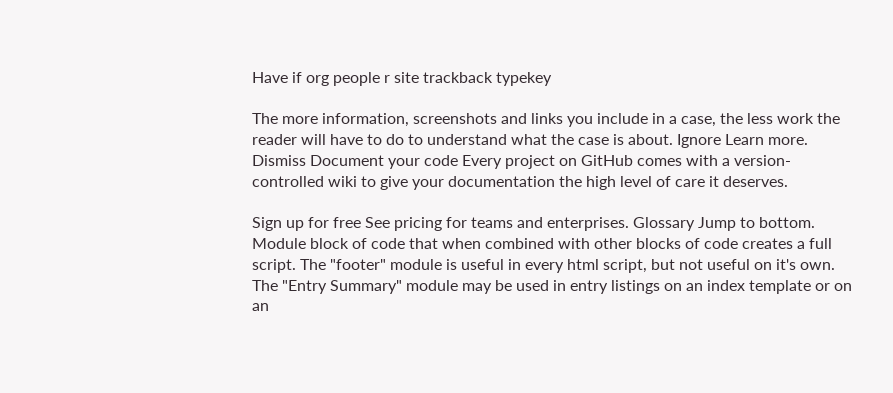Have if org people r site trackback typekey

The more information, screenshots and links you include in a case, the less work the reader will have to do to understand what the case is about. Ignore Learn more. Dismiss Document your code Every project on GitHub comes with a version-controlled wiki to give your documentation the high level of care it deserves.

Sign up for free See pricing for teams and enterprises. Glossary Jump to bottom. Module block of code that when combined with other blocks of code creates a full script. The "footer" module is useful in every html script, but not useful on it's own. The "Entry Summary" module may be used in entry listings on an index template or on an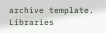archive template. Libraries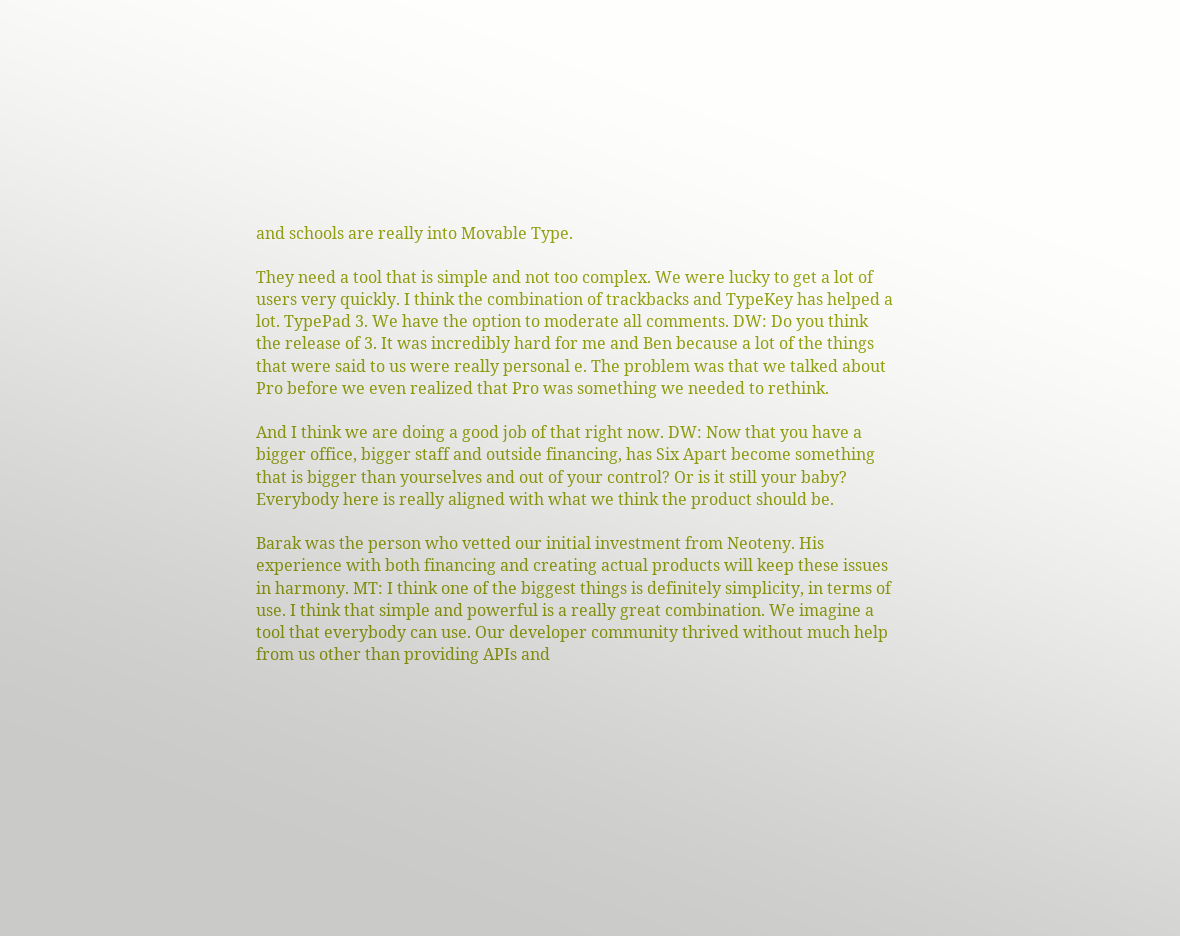and schools are really into Movable Type.

They need a tool that is simple and not too complex. We were lucky to get a lot of users very quickly. I think the combination of trackbacks and TypeKey has helped a lot. TypePad 3. We have the option to moderate all comments. DW: Do you think the release of 3. It was incredibly hard for me and Ben because a lot of the things that were said to us were really personal e. The problem was that we talked about Pro before we even realized that Pro was something we needed to rethink.

And I think we are doing a good job of that right now. DW: Now that you have a bigger office, bigger staff and outside financing, has Six Apart become something that is bigger than yourselves and out of your control? Or is it still your baby? Everybody here is really aligned with what we think the product should be.

Barak was the person who vetted our initial investment from Neoteny. His experience with both financing and creating actual products will keep these issues in harmony. MT: I think one of the biggest things is definitely simplicity, in terms of use. I think that simple and powerful is a really great combination. We imagine a tool that everybody can use. Our developer community thrived without much help from us other than providing APIs and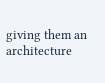giving them an architecture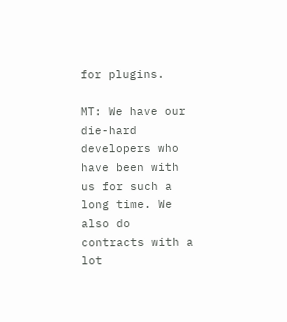for plugins.

MT: We have our die-hard developers who have been with us for such a long time. We also do contracts with a lot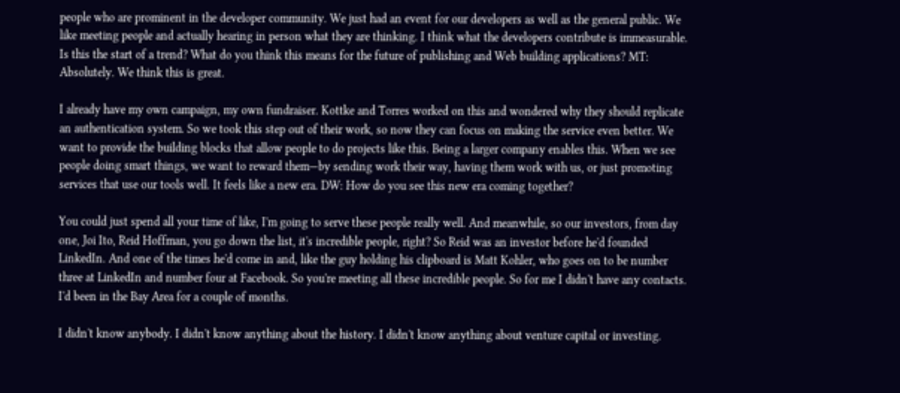people who are prominent in the developer community. We just had an event for our developers as well as the general public. We like meeting people and actually hearing in person what they are thinking. I think what the developers contribute is immeasurable. Is this the start of a trend? What do you think this means for the future of publishing and Web building applications? MT: Absolutely. We think this is great.

I already have my own campaign, my own fundraiser. Kottke and Torres worked on this and wondered why they should replicate an authentication system. So we took this step out of their work, so now they can focus on making the service even better. We want to provide the building blocks that allow people to do projects like this. Being a larger company enables this. When we see people doing smart things, we want to reward them—by sending work their way, having them work with us, or just promoting services that use our tools well. It feels like a new era. DW: How do you see this new era coming together?

You could just spend all your time of like, I'm going to serve these people really well. And meanwhile, so our investors, from day one, Joi Ito, Reid Hoffman, you go down the list, it's incredible people, right? So Reid was an investor before he'd founded LinkedIn. And one of the times he'd come in and, like the guy holding his clipboard is Matt Kohler, who goes on to be number three at LinkedIn and number four at Facebook. So you're meeting all these incredible people. So for me I didn't have any contacts. I'd been in the Bay Area for a couple of months.

I didn't know anybody. I didn't know anything about the history. I didn't know anything about venture capital or investing.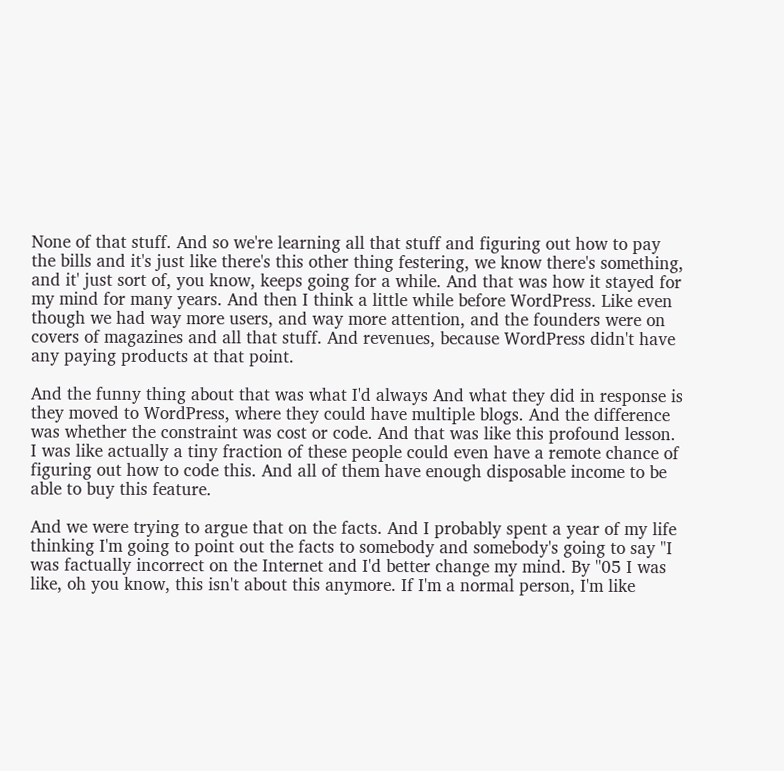None of that stuff. And so we're learning all that stuff and figuring out how to pay the bills and it's just like there's this other thing festering, we know there's something, and it' just sort of, you know, keeps going for a while. And that was how it stayed for my mind for many years. And then I think a little while before WordPress. Like even though we had way more users, and way more attention, and the founders were on covers of magazines and all that stuff. And revenues, because WordPress didn't have any paying products at that point.

And the funny thing about that was what I'd always And what they did in response is they moved to WordPress, where they could have multiple blogs. And the difference was whether the constraint was cost or code. And that was like this profound lesson. I was like actually a tiny fraction of these people could even have a remote chance of figuring out how to code this. And all of them have enough disposable income to be able to buy this feature.

And we were trying to argue that on the facts. And I probably spent a year of my life thinking I'm going to point out the facts to somebody and somebody's going to say "I was factually incorrect on the Internet and I'd better change my mind. By ''05 I was like, oh you know, this isn't about this anymore. If I'm a normal person, I'm like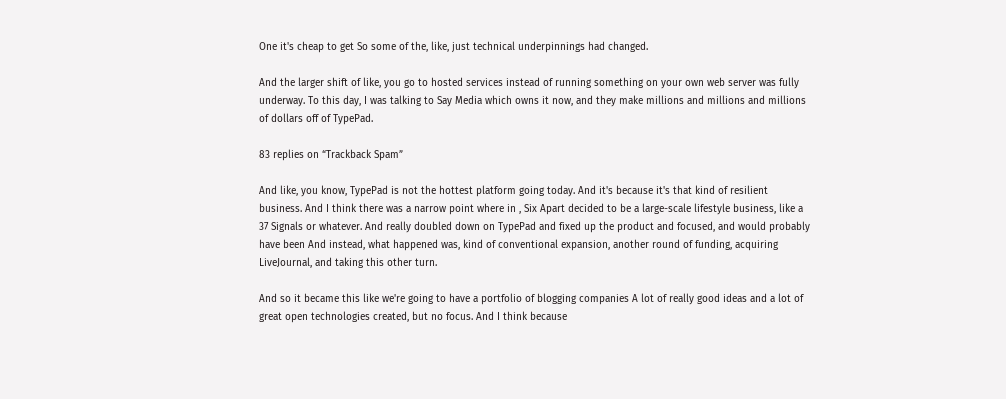One it's cheap to get So some of the, like, just technical underpinnings had changed.

And the larger shift of like, you go to hosted services instead of running something on your own web server was fully underway. To this day, I was talking to Say Media which owns it now, and they make millions and millions and millions of dollars off of TypePad.

83 replies on “Trackback Spam”

And like, you know, TypePad is not the hottest platform going today. And it's because it's that kind of resilient business. And I think there was a narrow point where in , Six Apart decided to be a large-scale lifestyle business, like a 37 Signals or whatever. And really doubled down on TypePad and fixed up the product and focused, and would probably have been And instead, what happened was, kind of conventional expansion, another round of funding, acquiring LiveJournal, and taking this other turn.

And so it became this like we're going to have a portfolio of blogging companies A lot of really good ideas and a lot of great open technologies created, but no focus. And I think because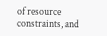of resource constraints, and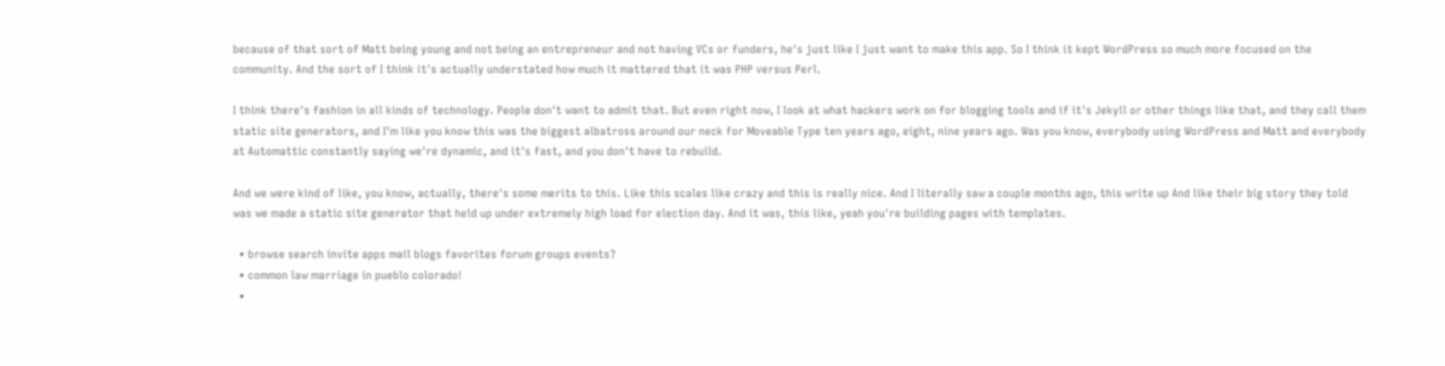because of that sort of Matt being young and not being an entrepreneur and not having VCs or funders, he's just like I just want to make this app. So I think it kept WordPress so much more focused on the community. And the sort of I think it's actually understated how much it mattered that it was PHP versus Perl.

I think there's fashion in all kinds of technology. People don't want to admit that. But even right now, I look at what hackers work on for blogging tools and if it's Jekyll or other things like that, and they call them static site generators, and I'm like you know this was the biggest albatross around our neck for Moveable Type ten years ago, eight, nine years ago. Was you know, everybody using WordPress and Matt and everybody at Automattic constantly saying we're dynamic, and it's fast, and you don't have to rebuild.

And we were kind of like, you know, actually, there's some merits to this. Like this scales like crazy and this is really nice. And I literally saw a couple months ago, this write up And like their big story they told was we made a static site generator that held up under extremely high load for election day. And it was, this like, yeah you're building pages with templates.

  • browse search invite apps mail blogs favorites forum groups events?
  • common law marriage in pueblo colorado!
  •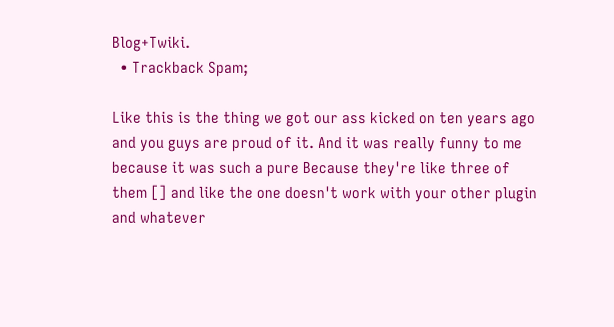Blog+Twiki.
  • Trackback Spam;

Like this is the thing we got our ass kicked on ten years ago and you guys are proud of it. And it was really funny to me because it was such a pure Because they're like three of them [] and like the one doesn't work with your other plugin and whatever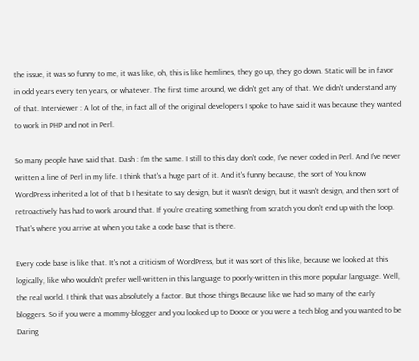the issue, it was so funny to me, it was like, oh, this is like hemlines, they go up, they go down. Static will be in favor in odd years every ten years, or whatever. The first time around, we didn't get any of that. We didn't understand any of that. Interviewer : A lot of the, in fact all of the original developers I spoke to have said it was because they wanted to work in PHP and not in Perl.

So many people have said that. Dash : I'm the same. I still to this day don't code, I've never coded in Perl. And I've never written a line of Perl in my life. I think that's a huge part of it. And it's funny because, the sort of You know WordPress inherited a lot of that b I hesitate to say design, but it wasn't design, but it wasn't design, and then sort of retroactively has had to work around that. If you're creating something from scratch you don't end up with the loop. That's where you arrive at when you take a code base that is there.

Every code base is like that. It's not a criticism of WordPress, but it was sort of this like, because we looked at this logically, like who wouldn't prefer well-written in this language to poorly-written in this more popular language. Well, the real world. I think that was absolutely a factor. But those things Because like we had so many of the early bloggers. So if you were a mommy-blogger and you looked up to Dooce or you were a tech blog and you wanted to be Daring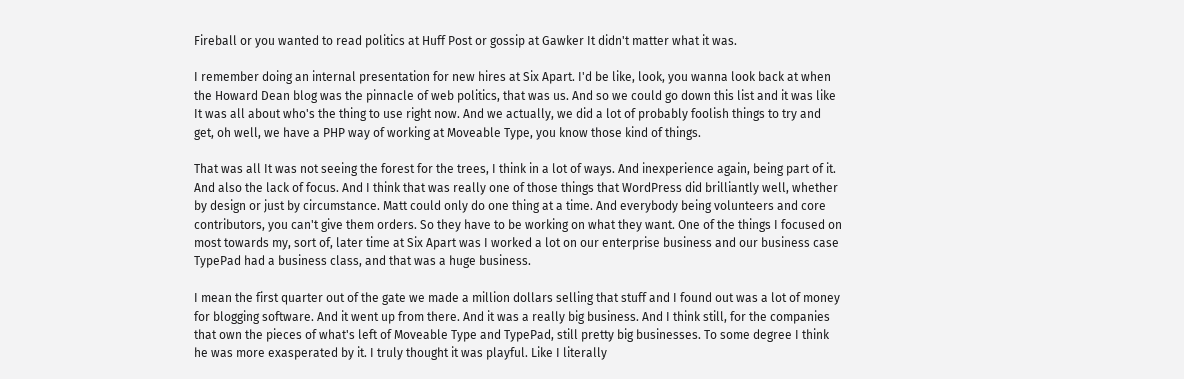Fireball or you wanted to read politics at Huff Post or gossip at Gawker It didn't matter what it was.

I remember doing an internal presentation for new hires at Six Apart. I'd be like, look, you wanna look back at when the Howard Dean blog was the pinnacle of web politics, that was us. And so we could go down this list and it was like It was all about who's the thing to use right now. And we actually, we did a lot of probably foolish things to try and get, oh well, we have a PHP way of working at Moveable Type, you know those kind of things.

That was all It was not seeing the forest for the trees, I think in a lot of ways. And inexperience again, being part of it. And also the lack of focus. And I think that was really one of those things that WordPress did brilliantly well, whether by design or just by circumstance. Matt could only do one thing at a time. And everybody being volunteers and core contributors, you can't give them orders. So they have to be working on what they want. One of the things I focused on most towards my, sort of, later time at Six Apart was I worked a lot on our enterprise business and our business case TypePad had a business class, and that was a huge business.

I mean the first quarter out of the gate we made a million dollars selling that stuff and I found out was a lot of money for blogging software. And it went up from there. And it was a really big business. And I think still, for the companies that own the pieces of what's left of Moveable Type and TypePad, still pretty big businesses. To some degree I think he was more exasperated by it. I truly thought it was playful. Like I literally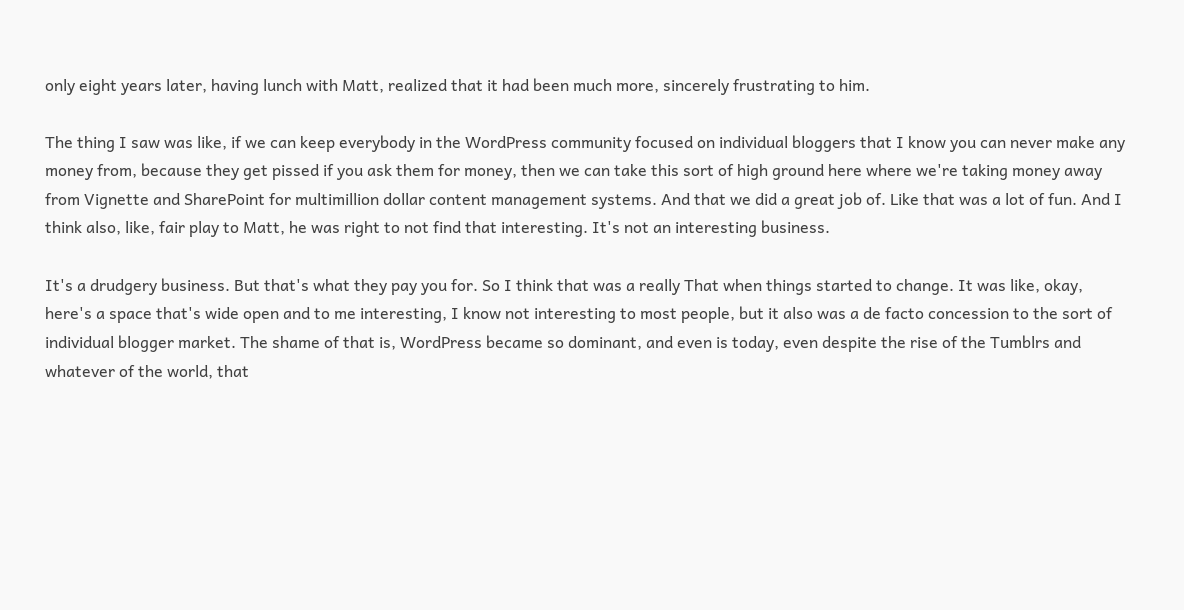only eight years later, having lunch with Matt, realized that it had been much more, sincerely frustrating to him.

The thing I saw was like, if we can keep everybody in the WordPress community focused on individual bloggers that I know you can never make any money from, because they get pissed if you ask them for money, then we can take this sort of high ground here where we're taking money away from Vignette and SharePoint for multimillion dollar content management systems. And that we did a great job of. Like that was a lot of fun. And I think also, like, fair play to Matt, he was right to not find that interesting. It's not an interesting business.

It's a drudgery business. But that's what they pay you for. So I think that was a really That when things started to change. It was like, okay, here's a space that's wide open and to me interesting, I know not interesting to most people, but it also was a de facto concession to the sort of individual blogger market. The shame of that is, WordPress became so dominant, and even is today, even despite the rise of the Tumblrs and whatever of the world, that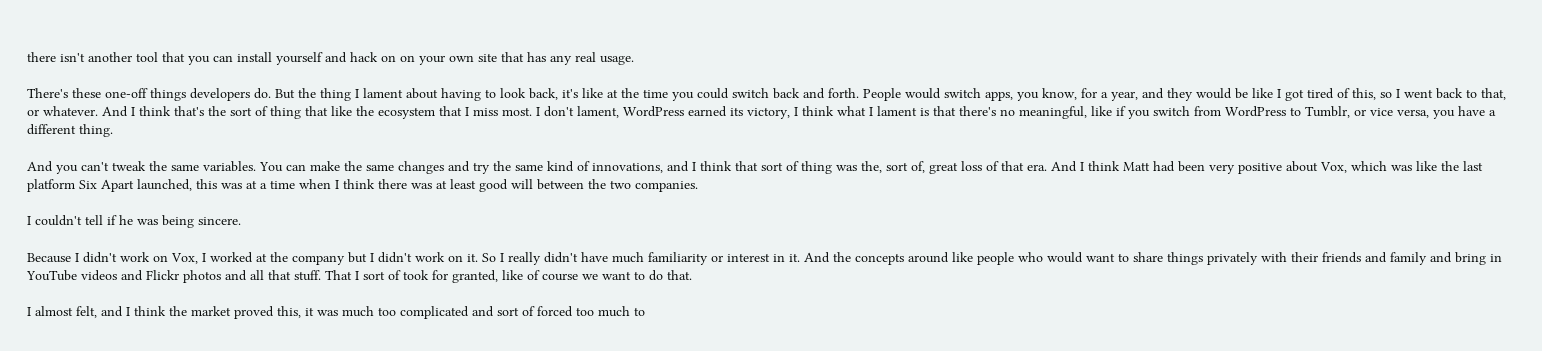there isn't another tool that you can install yourself and hack on on your own site that has any real usage.

There's these one-off things developers do. But the thing I lament about having to look back, it's like at the time you could switch back and forth. People would switch apps, you know, for a year, and they would be like I got tired of this, so I went back to that, or whatever. And I think that's the sort of thing that like the ecosystem that I miss most. I don't lament, WordPress earned its victory, I think what I lament is that there's no meaningful, like if you switch from WordPress to Tumblr, or vice versa, you have a different thing.

And you can't tweak the same variables. You can make the same changes and try the same kind of innovations, and I think that sort of thing was the, sort of, great loss of that era. And I think Matt had been very positive about Vox, which was like the last platform Six Apart launched, this was at a time when I think there was at least good will between the two companies.

I couldn't tell if he was being sincere.

Because I didn't work on Vox, I worked at the company but I didn't work on it. So I really didn't have much familiarity or interest in it. And the concepts around like people who would want to share things privately with their friends and family and bring in YouTube videos and Flickr photos and all that stuff. That I sort of took for granted, like of course we want to do that.

I almost felt, and I think the market proved this, it was much too complicated and sort of forced too much to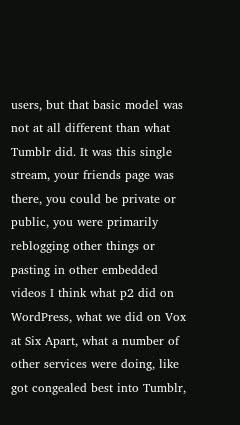users, but that basic model was not at all different than what Tumblr did. It was this single stream, your friends page was there, you could be private or public, you were primarily reblogging other things or pasting in other embedded videos I think what p2 did on WordPress, what we did on Vox at Six Apart, what a number of other services were doing, like got congealed best into Tumblr,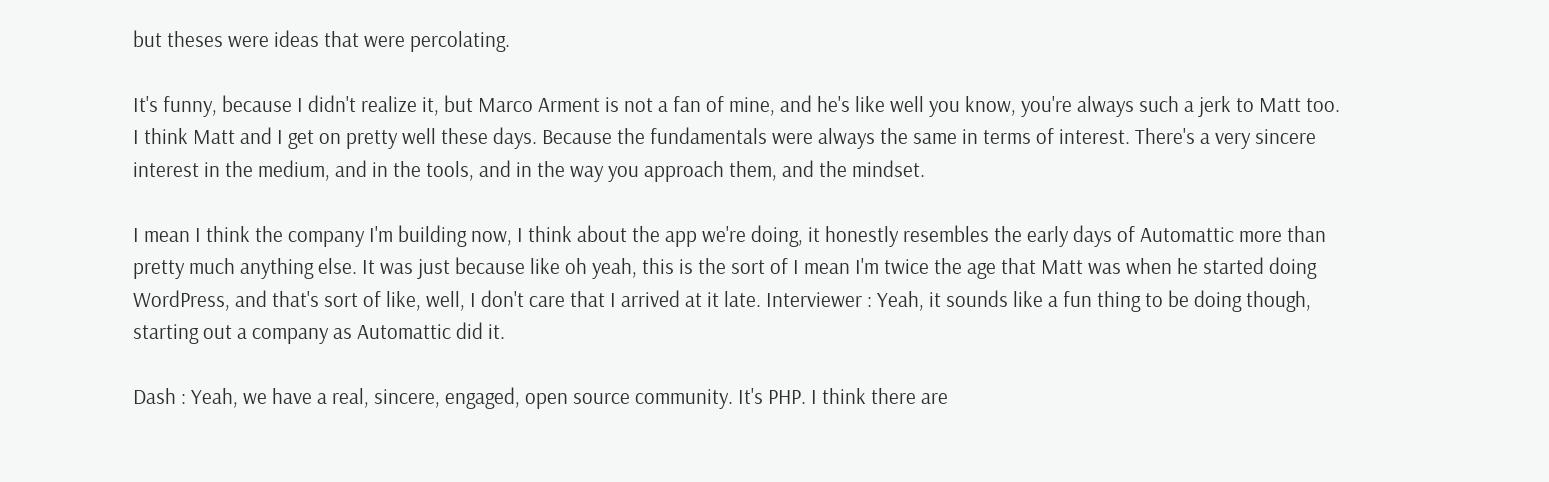but theses were ideas that were percolating.

It's funny, because I didn't realize it, but Marco Arment is not a fan of mine, and he's like well you know, you're always such a jerk to Matt too. I think Matt and I get on pretty well these days. Because the fundamentals were always the same in terms of interest. There's a very sincere interest in the medium, and in the tools, and in the way you approach them, and the mindset.

I mean I think the company I'm building now, I think about the app we're doing, it honestly resembles the early days of Automattic more than pretty much anything else. It was just because like oh yeah, this is the sort of I mean I'm twice the age that Matt was when he started doing WordPress, and that's sort of like, well, I don't care that I arrived at it late. Interviewer : Yeah, it sounds like a fun thing to be doing though, starting out a company as Automattic did it.

Dash : Yeah, we have a real, sincere, engaged, open source community. It's PHP. I think there are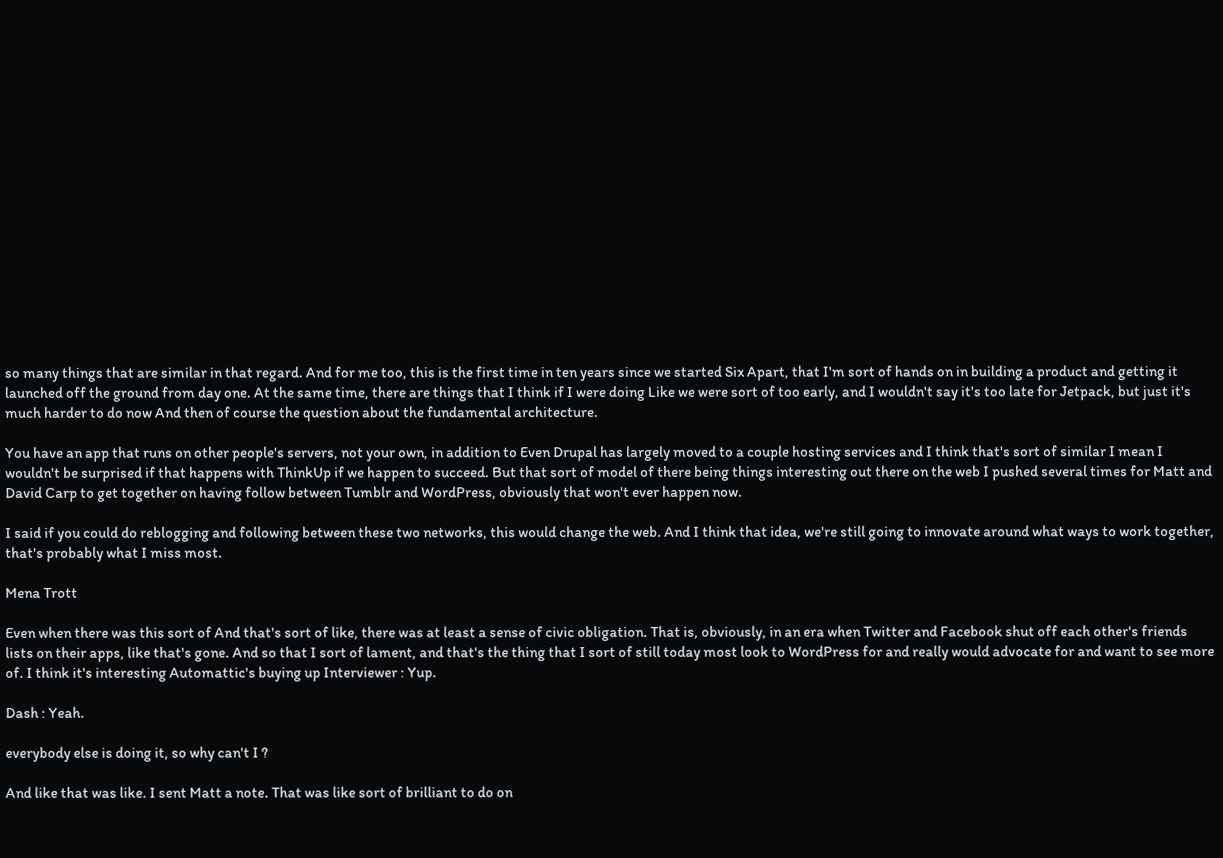so many things that are similar in that regard. And for me too, this is the first time in ten years since we started Six Apart, that I'm sort of hands on in building a product and getting it launched off the ground from day one. At the same time, there are things that I think if I were doing Like we were sort of too early, and I wouldn't say it's too late for Jetpack, but just it's much harder to do now And then of course the question about the fundamental architecture.

You have an app that runs on other people's servers, not your own, in addition to Even Drupal has largely moved to a couple hosting services and I think that's sort of similar I mean I wouldn't be surprised if that happens with ThinkUp if we happen to succeed. But that sort of model of there being things interesting out there on the web I pushed several times for Matt and David Carp to get together on having follow between Tumblr and WordPress, obviously that won't ever happen now.

I said if you could do reblogging and following between these two networks, this would change the web. And I think that idea, we're still going to innovate around what ways to work together, that's probably what I miss most.

Mena Trott

Even when there was this sort of And that's sort of like, there was at least a sense of civic obligation. That is, obviously, in an era when Twitter and Facebook shut off each other's friends lists on their apps, like that's gone. And so that I sort of lament, and that's the thing that I sort of still today most look to WordPress for and really would advocate for and want to see more of. I think it's interesting Automattic's buying up Interviewer : Yup.

Dash : Yeah.

everybody else is doing it, so why can't I ?

And like that was like. I sent Matt a note. That was like sort of brilliant to do on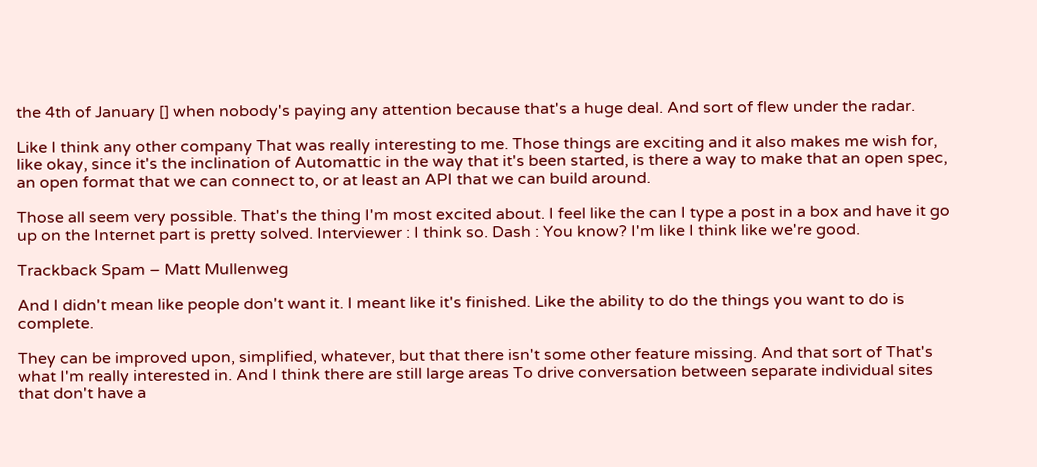the 4th of January [] when nobody's paying any attention because that's a huge deal. And sort of flew under the radar.

Like I think any other company That was really interesting to me. Those things are exciting and it also makes me wish for, like okay, since it's the inclination of Automattic in the way that it's been started, is there a way to make that an open spec, an open format that we can connect to, or at least an API that we can build around.

Those all seem very possible. That's the thing I'm most excited about. I feel like the can I type a post in a box and have it go up on the Internet part is pretty solved. Interviewer : I think so. Dash : You know? I'm like I think like we're good.

Trackback Spam – Matt Mullenweg

And I didn't mean like people don't want it. I meant like it's finished. Like the ability to do the things you want to do is complete.

They can be improved upon, simplified, whatever, but that there isn't some other feature missing. And that sort of That's what I'm really interested in. And I think there are still large areas To drive conversation between separate individual sites that don't have a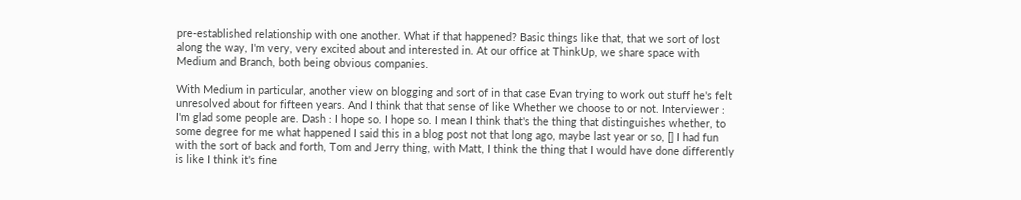pre-established relationship with one another. What if that happened? Basic things like that, that we sort of lost along the way, I'm very, very excited about and interested in. At our office at ThinkUp, we share space with Medium and Branch, both being obvious companies.

With Medium in particular, another view on blogging and sort of in that case Evan trying to work out stuff he's felt unresolved about for fifteen years. And I think that that sense of like Whether we choose to or not. Interviewer : I'm glad some people are. Dash : I hope so. I hope so. I mean I think that's the thing that distinguishes whether, to some degree for me what happened I said this in a blog post not that long ago, maybe last year or so, [] I had fun with the sort of back and forth, Tom and Jerry thing, with Matt, I think the thing that I would have done differently is like I think it's fine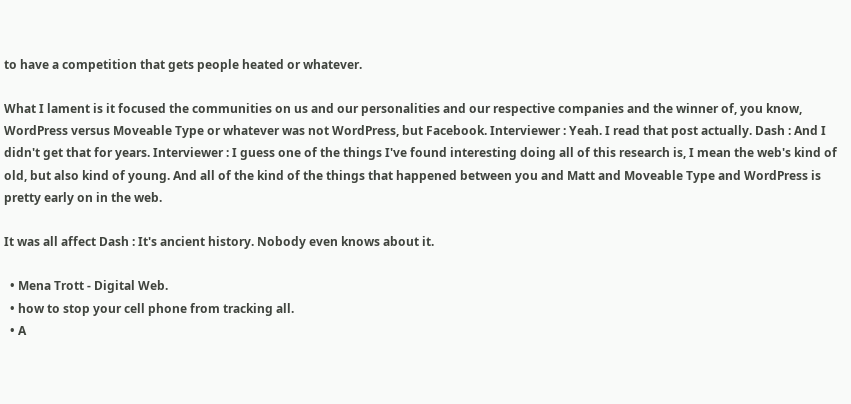to have a competition that gets people heated or whatever.

What I lament is it focused the communities on us and our personalities and our respective companies and the winner of, you know, WordPress versus Moveable Type or whatever was not WordPress, but Facebook. Interviewer : Yeah. I read that post actually. Dash : And I didn't get that for years. Interviewer : I guess one of the things I've found interesting doing all of this research is, I mean the web's kind of old, but also kind of young. And all of the kind of the things that happened between you and Matt and Moveable Type and WordPress is pretty early on in the web.

It was all affect Dash : It's ancient history. Nobody even knows about it.

  • Mena Trott - Digital Web.
  • how to stop your cell phone from tracking all.
  • A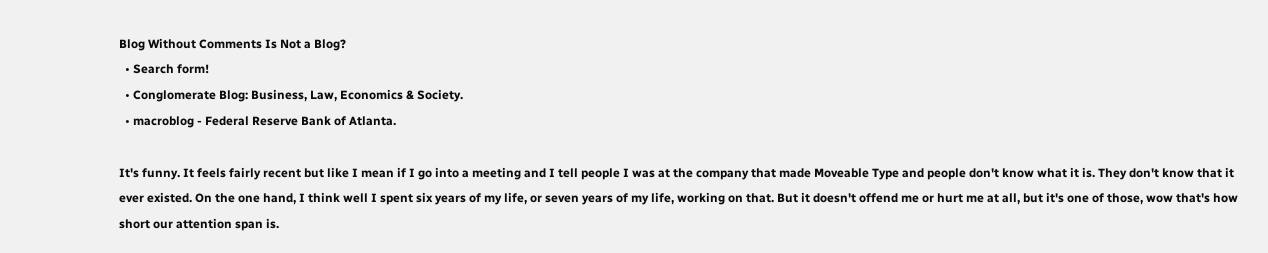Blog Without Comments Is Not a Blog?
  • Search form!
  • Conglomerate Blog: Business, Law, Economics & Society.
  • macroblog - Federal Reserve Bank of Atlanta.

It's funny. It feels fairly recent but like I mean if I go into a meeting and I tell people I was at the company that made Moveable Type and people don't know what it is. They don't know that it ever existed. On the one hand, I think well I spent six years of my life, or seven years of my life, working on that. But it doesn't offend me or hurt me at all, but it's one of those, wow that's how short our attention span is.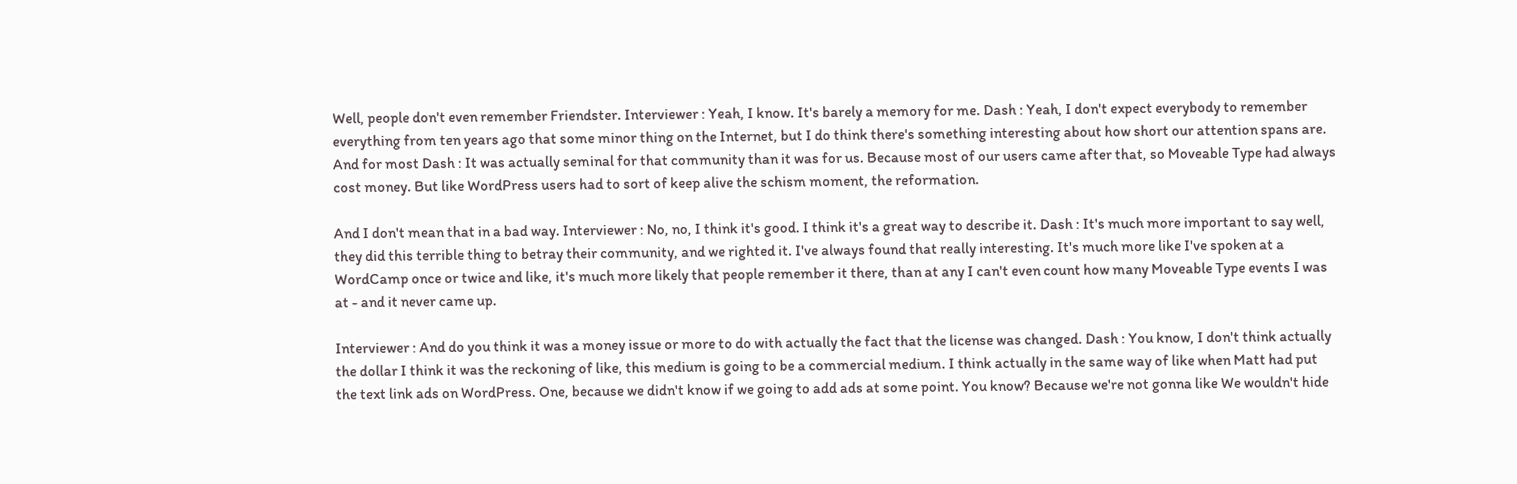Well, people don't even remember Friendster. Interviewer : Yeah, I know. It's barely a memory for me. Dash : Yeah, I don't expect everybody to remember everything from ten years ago that some minor thing on the Internet, but I do think there's something interesting about how short our attention spans are. And for most Dash : It was actually seminal for that community than it was for us. Because most of our users came after that, so Moveable Type had always cost money. But like WordPress users had to sort of keep alive the schism moment, the reformation.

And I don't mean that in a bad way. Interviewer : No, no, I think it's good. I think it's a great way to describe it. Dash : It's much more important to say well, they did this terrible thing to betray their community, and we righted it. I've always found that really interesting. It's much more like I've spoken at a WordCamp once or twice and like, it's much more likely that people remember it there, than at any I can't even count how many Moveable Type events I was at - and it never came up.

Interviewer : And do you think it was a money issue or more to do with actually the fact that the license was changed. Dash : You know, I don't think actually the dollar I think it was the reckoning of like, this medium is going to be a commercial medium. I think actually in the same way of like when Matt had put the text link ads on WordPress. One, because we didn't know if we going to add ads at some point. You know? Because we're not gonna like We wouldn't hide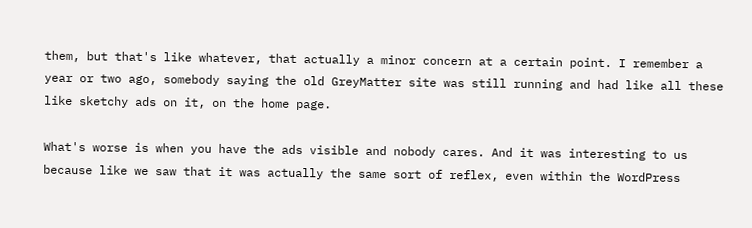them, but that's like whatever, that actually a minor concern at a certain point. I remember a year or two ago, somebody saying the old GreyMatter site was still running and had like all these like sketchy ads on it, on the home page.

What's worse is when you have the ads visible and nobody cares. And it was interesting to us because like we saw that it was actually the same sort of reflex, even within the WordPress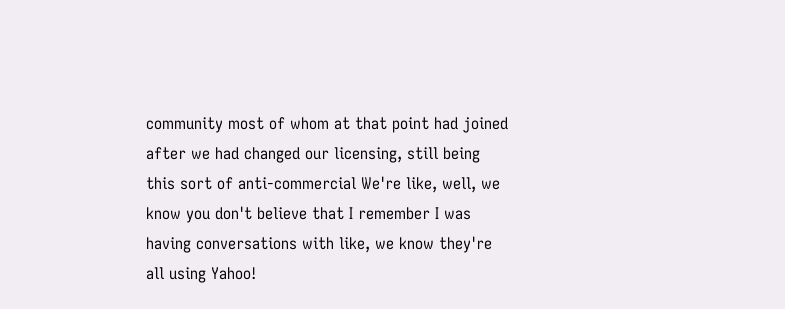community most of whom at that point had joined after we had changed our licensing, still being this sort of anti-commercial We're like, well, we know you don't believe that I remember I was having conversations with like, we know they're all using Yahoo!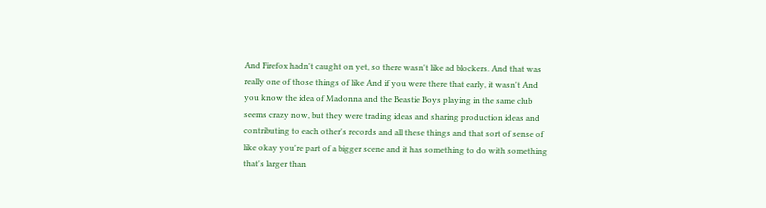And Firefox hadn't caught on yet, so there wasn't like ad blockers. And that was really one of those things of like And if you were there that early, it wasn't And you know the idea of Madonna and the Beastie Boys playing in the same club seems crazy now, but they were trading ideas and sharing production ideas and contributing to each other's records and all these things and that sort of sense of like okay you're part of a bigger scene and it has something to do with something that's larger than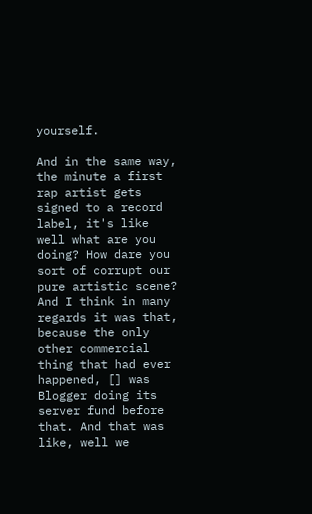yourself.

And in the same way, the minute a first rap artist gets signed to a record label, it's like well what are you doing? How dare you sort of corrupt our pure artistic scene? And I think in many regards it was that, because the only other commercial thing that had ever happened, [] was Blogger doing its server fund before that. And that was like, well we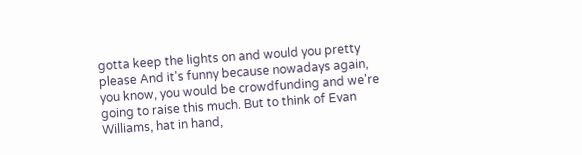gotta keep the lights on and would you pretty please And it's funny because nowadays again, you know, you would be crowdfunding and we're going to raise this much. But to think of Evan Williams, hat in hand,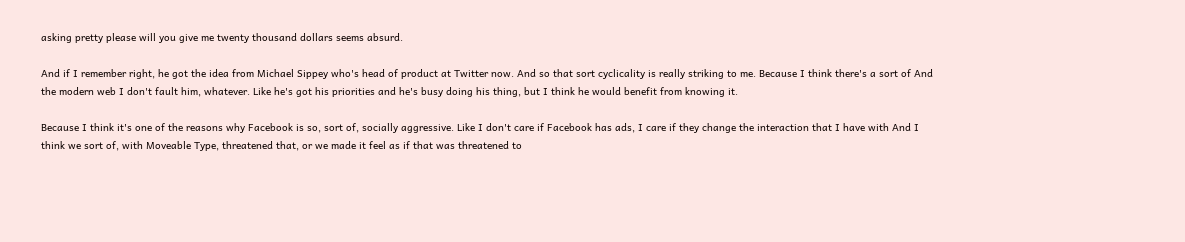asking pretty please will you give me twenty thousand dollars seems absurd.

And if I remember right, he got the idea from Michael Sippey who's head of product at Twitter now. And so that sort cyclicality is really striking to me. Because I think there's a sort of And the modern web I don't fault him, whatever. Like he's got his priorities and he's busy doing his thing, but I think he would benefit from knowing it.

Because I think it's one of the reasons why Facebook is so, sort of, socially aggressive. Like I don't care if Facebook has ads, I care if they change the interaction that I have with And I think we sort of, with Moveable Type, threatened that, or we made it feel as if that was threatened to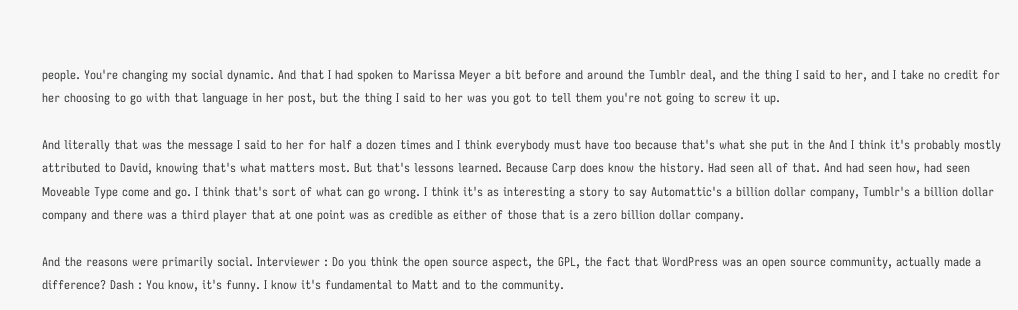people. You're changing my social dynamic. And that I had spoken to Marissa Meyer a bit before and around the Tumblr deal, and the thing I said to her, and I take no credit for her choosing to go with that language in her post, but the thing I said to her was you got to tell them you're not going to screw it up.

And literally that was the message I said to her for half a dozen times and I think everybody must have too because that's what she put in the And I think it's probably mostly attributed to David, knowing that's what matters most. But that's lessons learned. Because Carp does know the history. Had seen all of that. And had seen how, had seen Moveable Type come and go. I think that's sort of what can go wrong. I think it's as interesting a story to say Automattic's a billion dollar company, Tumblr's a billion dollar company and there was a third player that at one point was as credible as either of those that is a zero billion dollar company.

And the reasons were primarily social. Interviewer : Do you think the open source aspect, the GPL, the fact that WordPress was an open source community, actually made a difference? Dash : You know, it's funny. I know it's fundamental to Matt and to the community.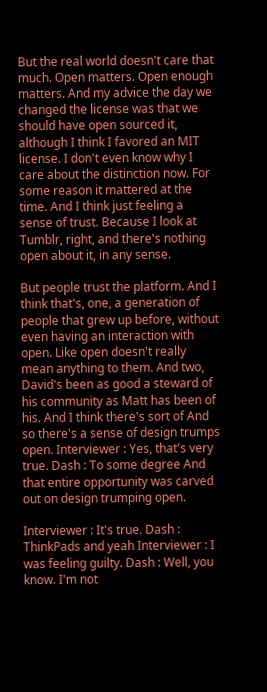But the real world doesn't care that much. Open matters. Open enough matters. And my advice the day we changed the license was that we should have open sourced it, although I think I favored an MIT license. I don't even know why I care about the distinction now. For some reason it mattered at the time. And I think just feeling a sense of trust. Because I look at Tumblr, right, and there's nothing open about it, in any sense.

But people trust the platform. And I think that's, one, a generation of people that grew up before, without even having an interaction with open. Like open doesn't really mean anything to them. And two, David's been as good a steward of his community as Matt has been of his. And I think there's sort of And so there's a sense of design trumps open. Interviewer : Yes, that's very true. Dash : To some degree And that entire opportunity was carved out on design trumping open.

Interviewer : It's true. Dash : ThinkPads and yeah Interviewer : I was feeling guilty. Dash : Well, you know. I'm not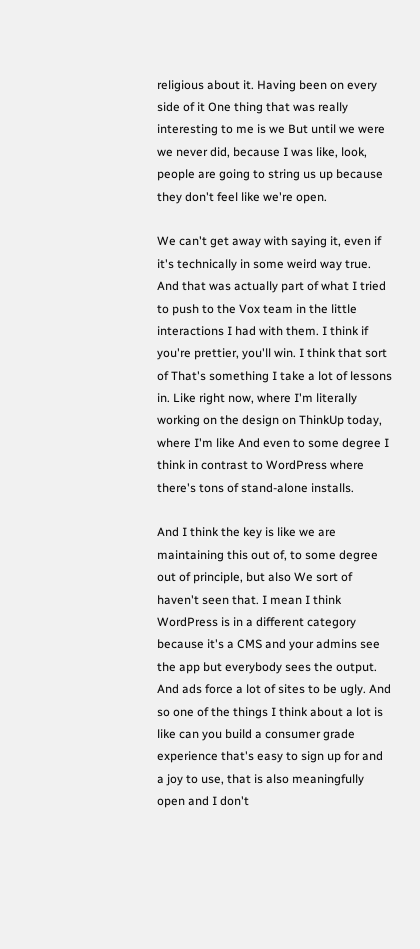religious about it. Having been on every side of it One thing that was really interesting to me is we But until we were we never did, because I was like, look, people are going to string us up because they don't feel like we're open.

We can't get away with saying it, even if it's technically in some weird way true. And that was actually part of what I tried to push to the Vox team in the little interactions I had with them. I think if you're prettier, you'll win. I think that sort of That's something I take a lot of lessons in. Like right now, where I'm literally working on the design on ThinkUp today, where I'm like And even to some degree I think in contrast to WordPress where there's tons of stand-alone installs.

And I think the key is like we are maintaining this out of, to some degree out of principle, but also We sort of haven't seen that. I mean I think WordPress is in a different category because it's a CMS and your admins see the app but everybody sees the output. And ads force a lot of sites to be ugly. And so one of the things I think about a lot is like can you build a consumer grade experience that's easy to sign up for and a joy to use, that is also meaningfully open and I don't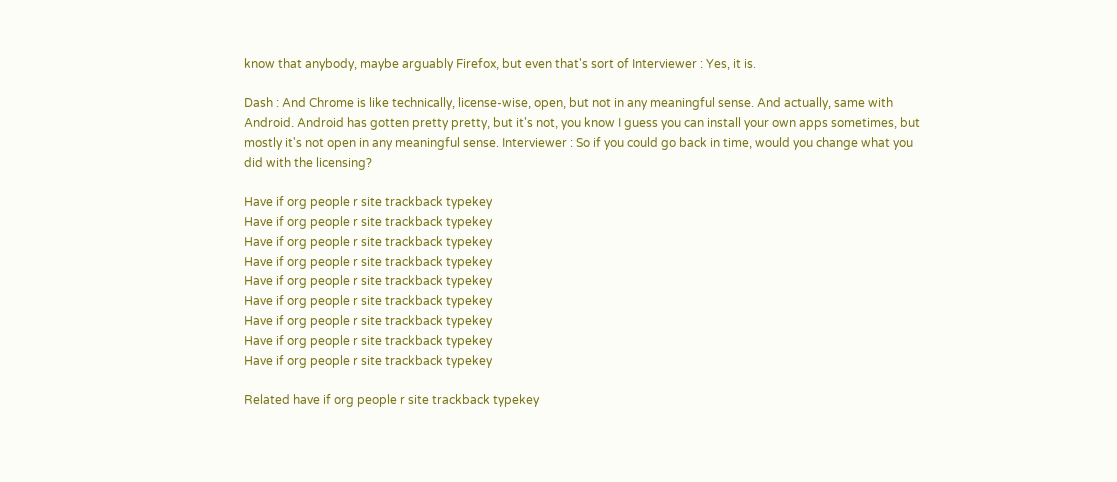know that anybody, maybe arguably Firefox, but even that's sort of Interviewer : Yes, it is.

Dash : And Chrome is like technically, license-wise, open, but not in any meaningful sense. And actually, same with Android. Android has gotten pretty pretty, but it's not, you know I guess you can install your own apps sometimes, but mostly it's not open in any meaningful sense. Interviewer : So if you could go back in time, would you change what you did with the licensing?

Have if org people r site trackback typekey
Have if org people r site trackback typekey
Have if org people r site trackback typekey
Have if org people r site trackback typekey
Have if org people r site trackback typekey
Have if org people r site trackback typekey
Have if org people r site trackback typekey
Have if org people r site trackback typekey
Have if org people r site trackback typekey

Related have if org people r site trackback typekey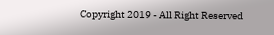Copyright 2019 - All Right Reserved